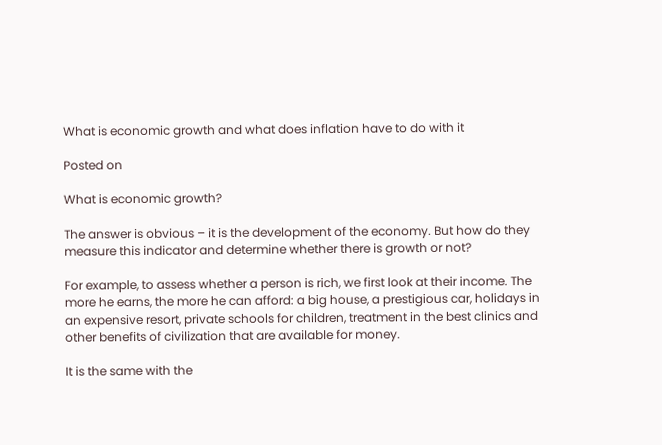What is economic growth and what does inflation have to do with it

Posted on

What is economic growth?

The answer is obvious – it is the development of the economy. But how do they measure this indicator and determine whether there is growth or not?

For example, to assess whether a person is rich, we first look at their income. The more he earns, the more he can afford: a big house, a prestigious car, holidays in an expensive resort, private schools for children, treatment in the best clinics and other benefits of civilization that are available for money.

It is the same with the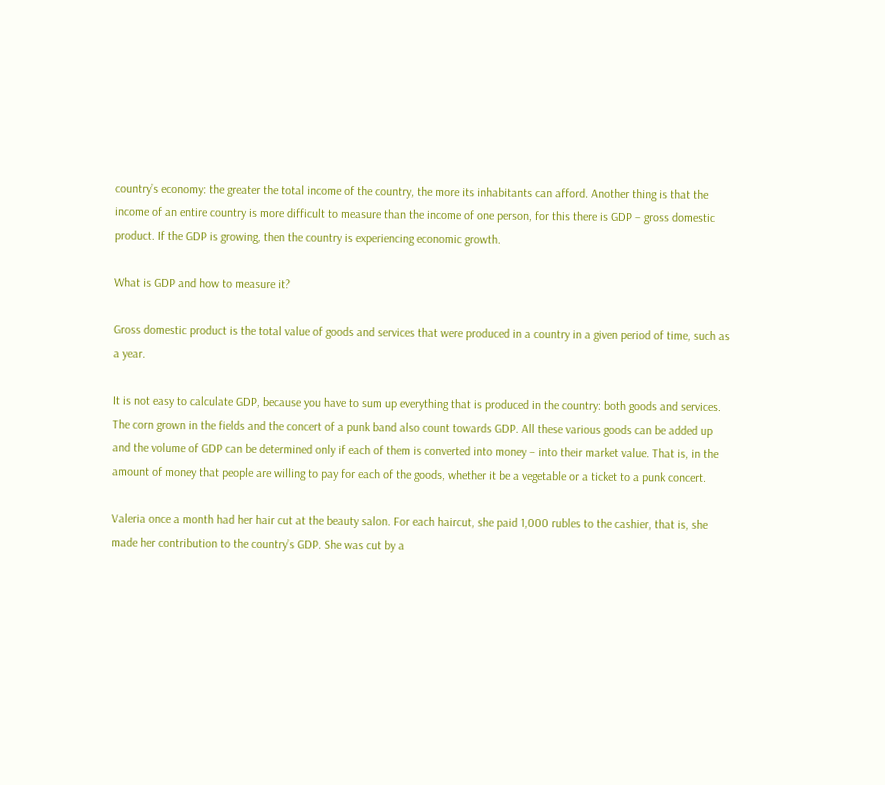country’s economy: the greater the total income of the country, the more its inhabitants can afford. Another thing is that the income of an entire country is more difficult to measure than the income of one person, for this there is GDP – gross domestic product. If the GDP is growing, then the country is experiencing economic growth.

What is GDP and how to measure it?

Gross domestic product is the total value of goods and services that were produced in a country in a given period of time, such as a year.

It is not easy to calculate GDP, because you have to sum up everything that is produced in the country: both goods and services. The corn grown in the fields and the concert of a punk band also count towards GDP. All these various goods can be added up and the volume of GDP can be determined only if each of them is converted into money – into their market value. That is, in the amount of money that people are willing to pay for each of the goods, whether it be a vegetable or a ticket to a punk concert.

Valeria once a month had her hair cut at the beauty salon. For each haircut, she paid 1,000 rubles to the cashier, that is, she made her contribution to the country’s GDP. She was cut by a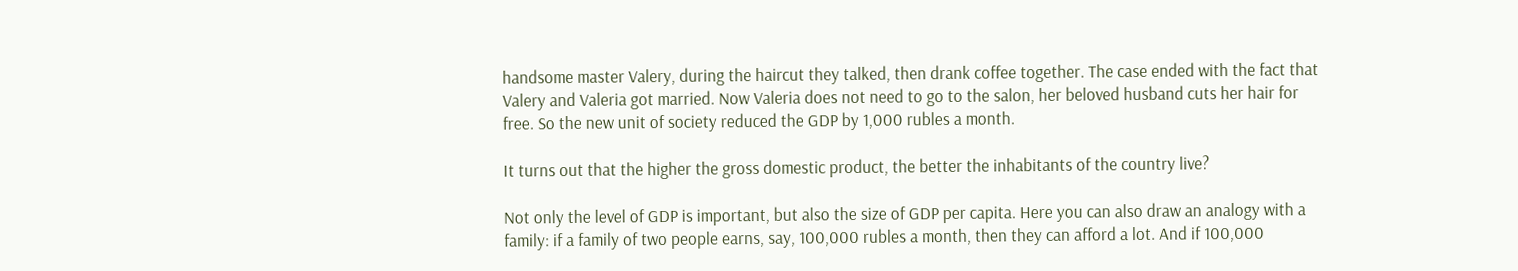handsome master Valery, during the haircut they talked, then drank coffee together. The case ended with the fact that Valery and Valeria got married. Now Valeria does not need to go to the salon, her beloved husband cuts her hair for free. So the new unit of society reduced the GDP by 1,000 rubles a month.

It turns out that the higher the gross domestic product, the better the inhabitants of the country live?

Not only the level of GDP is important, but also the size of GDP per capita. Here you can also draw an analogy with a family: if a family of two people earns, say, 100,000 rubles a month, then they can afford a lot. And if 100,000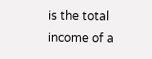is the total income of a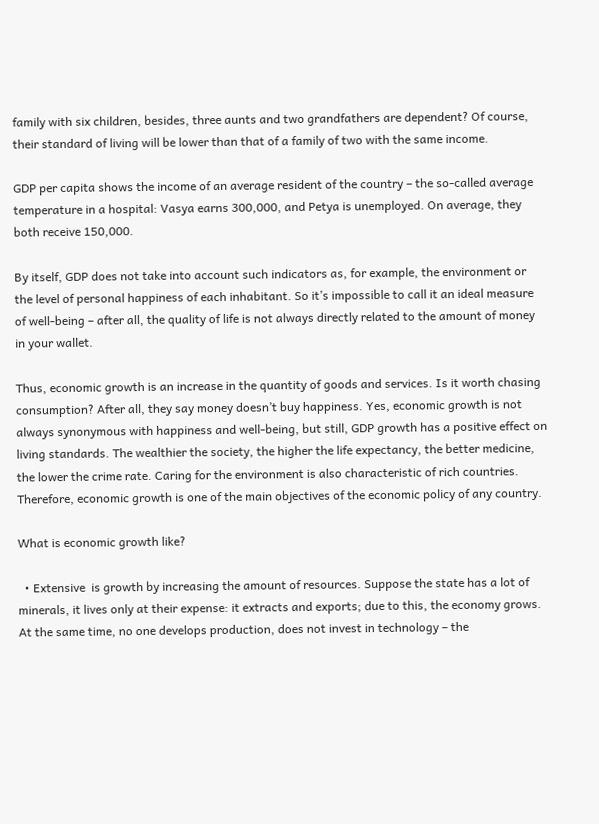family with six children, besides, three aunts and two grandfathers are dependent? Of course, their standard of living will be lower than that of a family of two with the same income.

GDP per capita shows the income of an average resident of the country – the so-called average temperature in a hospital: Vasya earns 300,000, and Petya is unemployed. On average, they both receive 150,000.

By itself, GDP does not take into account such indicators as, for example, the environment or the level of personal happiness of each inhabitant. So it’s impossible to call it an ideal measure of well-being – after all, the quality of life is not always directly related to the amount of money in your wallet.

Thus, economic growth is an increase in the quantity of goods and services. Is it worth chasing consumption? After all, they say money doesn’t buy happiness. Yes, economic growth is not always synonymous with happiness and well-being, but still, GDP growth has a positive effect on living standards. The wealthier the society, the higher the life expectancy, the better medicine, the lower the crime rate. Caring for the environment is also characteristic of rich countries. Therefore, economic growth is one of the main objectives of the economic policy of any country.

What is economic growth like?

  • Extensive  is growth by increasing the amount of resources. Suppose the state has a lot of minerals, it lives only at their expense: it extracts and exports; due to this, the economy grows. At the same time, no one develops production, does not invest in technology – the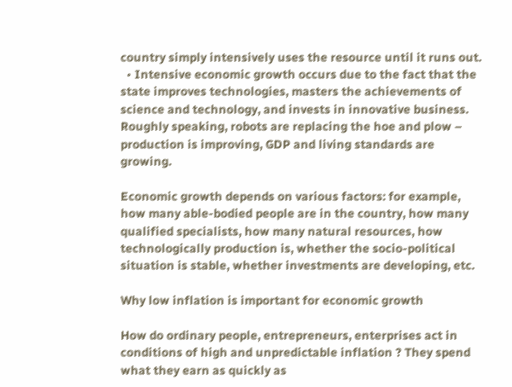country simply intensively uses the resource until it runs out.
  • Intensive economic growth occurs due to the fact that the state improves technologies, masters the achievements of science and technology, and invests in innovative business. Roughly speaking, robots are replacing the hoe and plow – production is improving, GDP and living standards are growing.

Economic growth depends on various factors: for example, how many able-bodied people are in the country, how many qualified specialists, how many natural resources, how technologically production is, whether the socio-political situation is stable, whether investments are developing, etc.

Why low inflation is important for economic growth

How do ordinary people, entrepreneurs, enterprises act in conditions of high and unpredictable inflation ? They spend what they earn as quickly as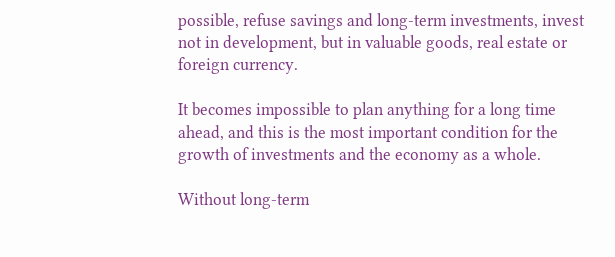possible, refuse savings and long-term investments, invest not in development, but in valuable goods, real estate or foreign currency.

It becomes impossible to plan anything for a long time ahead, and this is the most important condition for the growth of investments and the economy as a whole.

Without long-term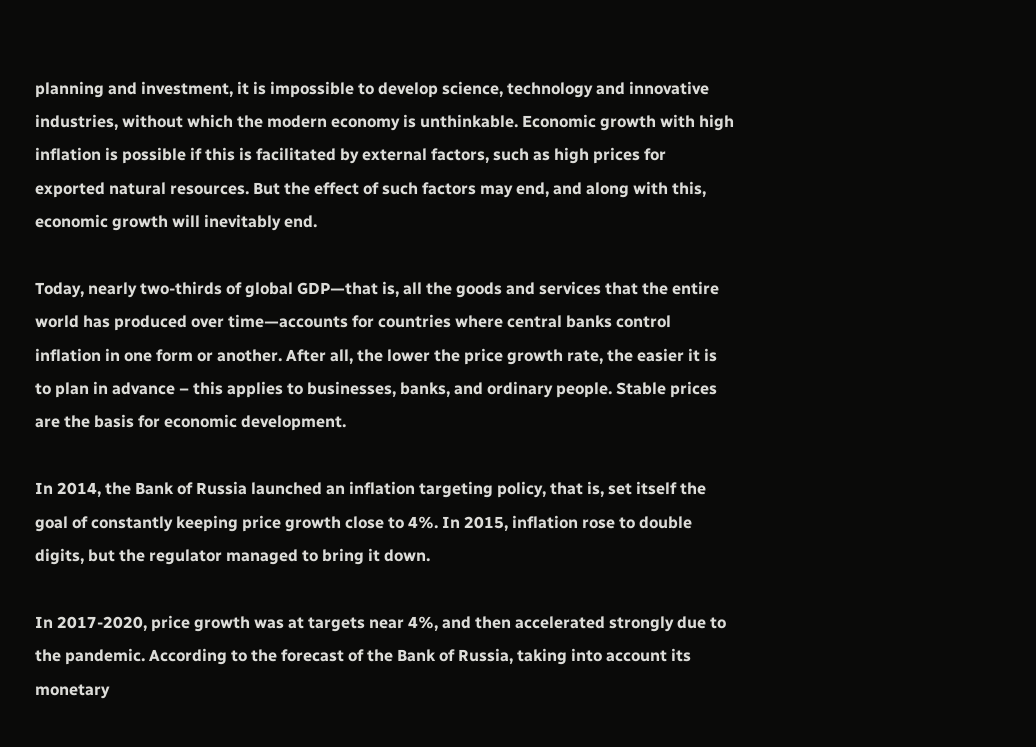planning and investment, it is impossible to develop science, technology and innovative industries, without which the modern economy is unthinkable. Economic growth with high inflation is possible if this is facilitated by external factors, such as high prices for exported natural resources. But the effect of such factors may end, and along with this, economic growth will inevitably end.

Today, nearly two-thirds of global GDP—that is, all the goods and services that the entire world has produced over time—accounts for countries where central banks control inflation in one form or another. After all, the lower the price growth rate, the easier it is to plan in advance – this applies to businesses, banks, and ordinary people. Stable prices are the basis for economic development.

In 2014, the Bank of Russia launched an inflation targeting policy, that is, set itself the goal of constantly keeping price growth close to 4%. In 2015, inflation rose to double digits, but the regulator managed to bring it down.

In 2017-2020, price growth was at targets near 4%, and then accelerated strongly due to the pandemic. According to the forecast of the Bank of Russia, taking into account its  monetary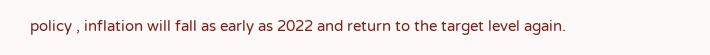policy , inflation will fall as early as 2022 and return to the target level again.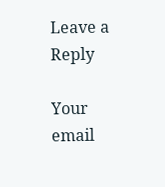Leave a Reply

Your email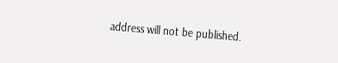address will not be published.